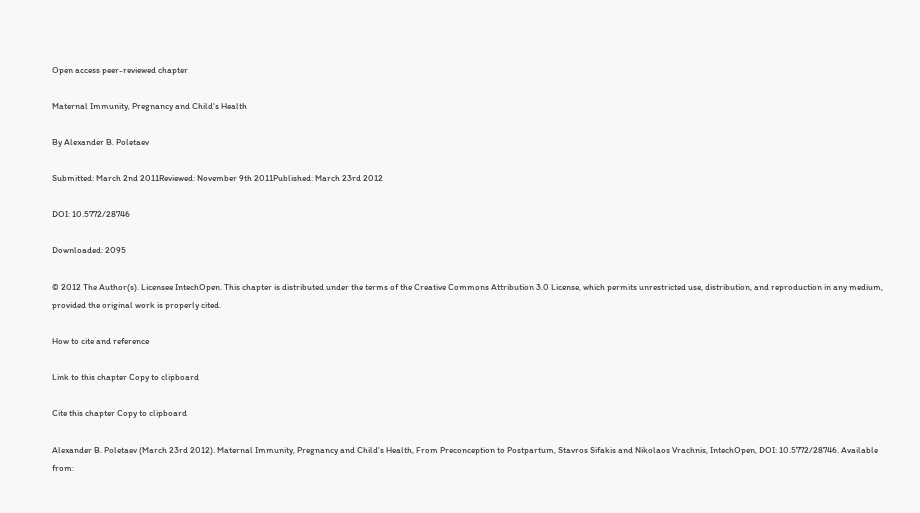Open access peer-reviewed chapter

Maternal Immunity, Pregnancy and Child's Health

By Alexander B. Poletaev

Submitted: March 2nd 2011Reviewed: November 9th 2011Published: March 23rd 2012

DOI: 10.5772/28746

Downloaded: 2095

© 2012 The Author(s). Licensee IntechOpen. This chapter is distributed under the terms of the Creative Commons Attribution 3.0 License, which permits unrestricted use, distribution, and reproduction in any medium, provided the original work is properly cited.

How to cite and reference

Link to this chapter Copy to clipboard

Cite this chapter Copy to clipboard

Alexander B. Poletaev (March 23rd 2012). Maternal Immunity, Pregnancy and Child's Health, From Preconception to Postpartum, Stavros Sifakis and Nikolaos Vrachnis, IntechOpen, DOI: 10.5772/28746. Available from: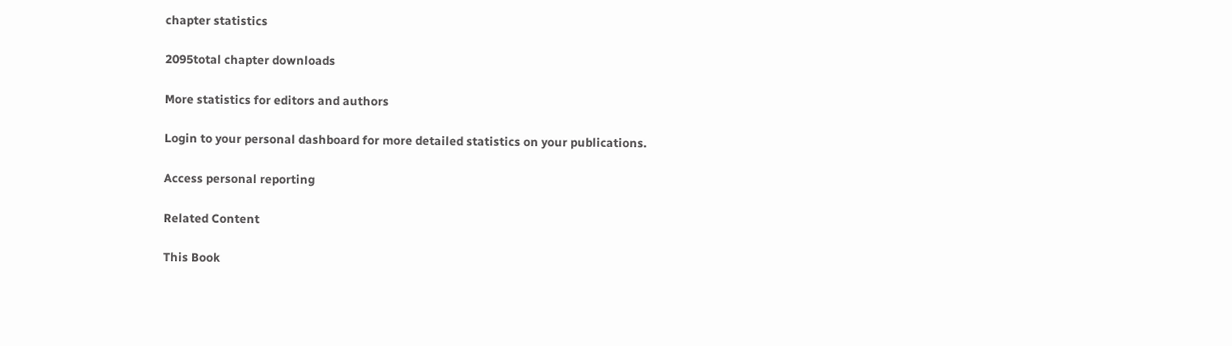chapter statistics

2095total chapter downloads

More statistics for editors and authors

Login to your personal dashboard for more detailed statistics on your publications.

Access personal reporting

Related Content

This Book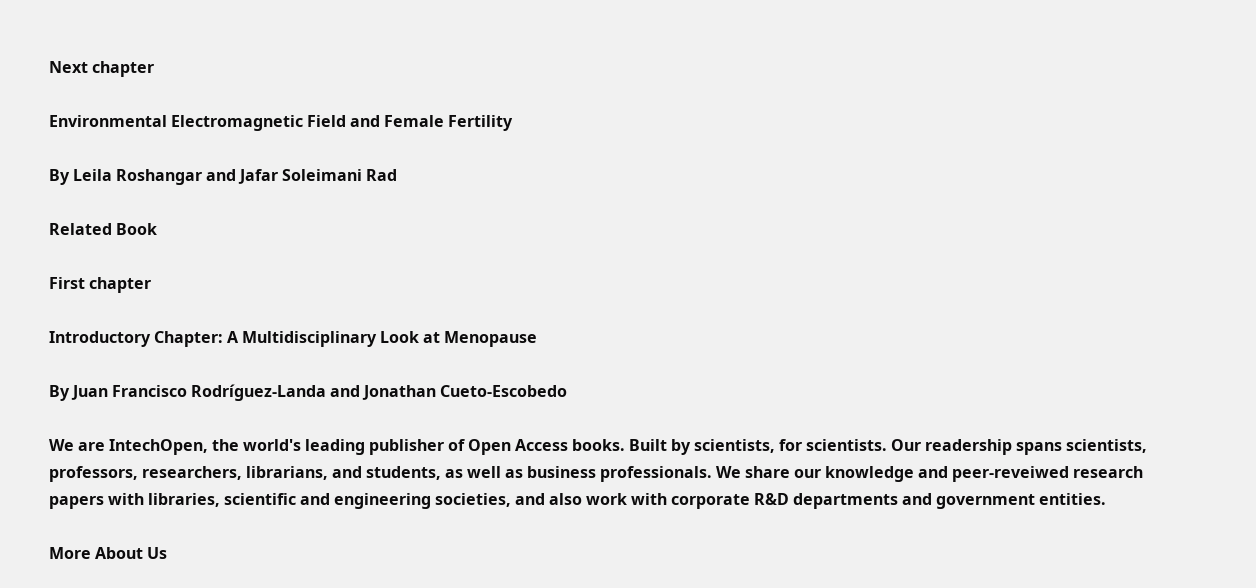Next chapter

Environmental Electromagnetic Field and Female Fertility

By Leila Roshangar and Jafar Soleimani Rad

Related Book

First chapter

Introductory Chapter: A Multidisciplinary Look at Menopause

By Juan Francisco Rodríguez‐Landa and Jonathan Cueto‐Escobedo

We are IntechOpen, the world's leading publisher of Open Access books. Built by scientists, for scientists. Our readership spans scientists, professors, researchers, librarians, and students, as well as business professionals. We share our knowledge and peer-reveiwed research papers with libraries, scientific and engineering societies, and also work with corporate R&D departments and government entities.

More About Us